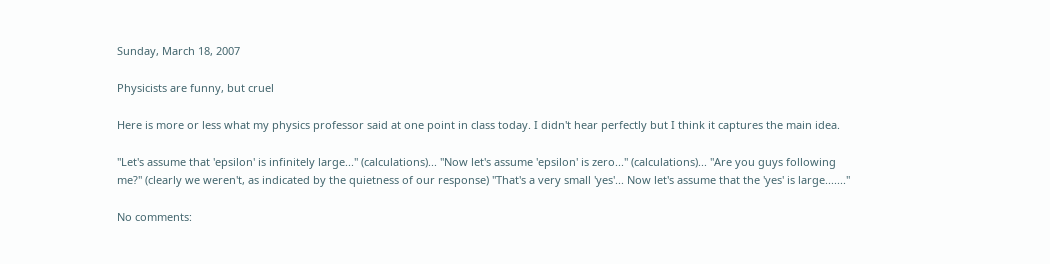Sunday, March 18, 2007

Physicists are funny, but cruel

Here is more or less what my physics professor said at one point in class today. I didn't hear perfectly but I think it captures the main idea.

"Let's assume that 'epsilon' is infinitely large..." (calculations)... "Now let's assume 'epsilon' is zero..." (calculations)... "Are you guys following me?" (clearly we weren't, as indicated by the quietness of our response) "That's a very small 'yes'... Now let's assume that the 'yes' is large......."

No comments: